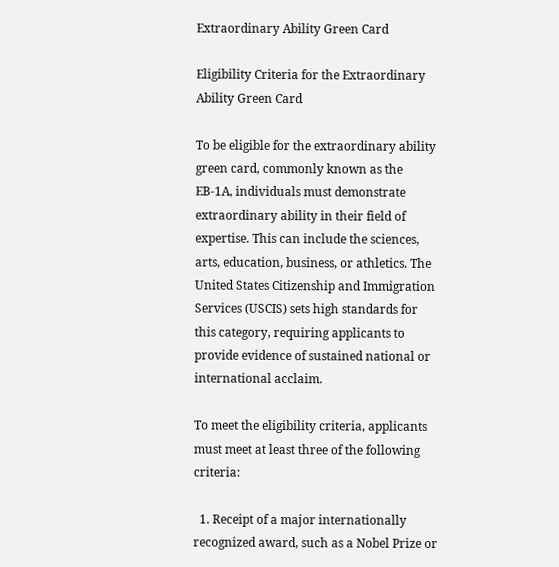Extraordinary Ability Green Card

Eligibility Criteria for the Extraordinary Ability Green Card

To be eligible for the extraordinary ability green card, commonly known as the EB-1A, individuals must demonstrate extraordinary ability in their field of expertise. This can include the sciences, arts, education, business, or athletics. The United States Citizenship and Immigration Services (USCIS) sets high standards for this category, requiring applicants to provide evidence of sustained national or international acclaim.

To meet the eligibility criteria, applicants must meet at least three of the following criteria:

  1. Receipt of a major internationally recognized award, such as a Nobel Prize or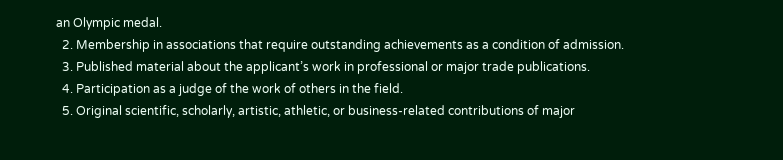an Olympic medal.
  2. Membership in associations that require outstanding achievements as a condition of admission.
  3. Published material about the applicant’s work in professional or major trade publications.
  4. Participation as a judge of the work of others in the field.
  5. Original scientific, scholarly, artistic, athletic, or business-related contributions of major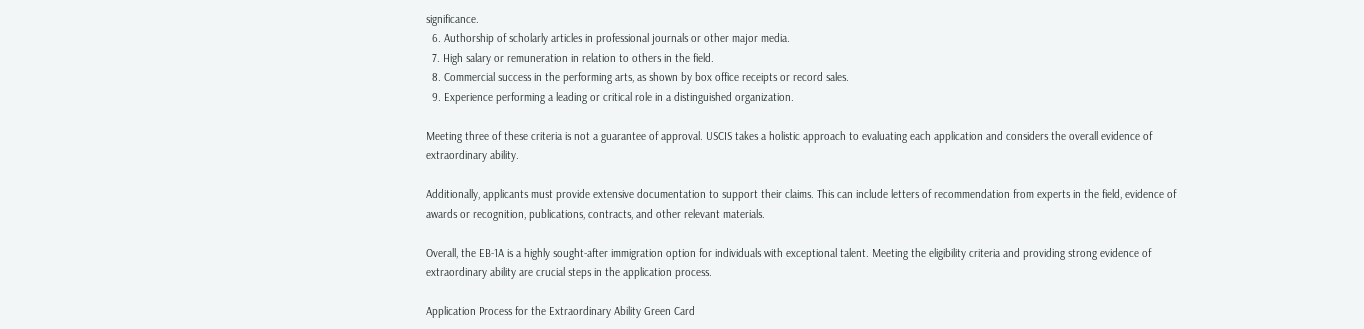significance.
  6. Authorship of scholarly articles in professional journals or other major media.
  7. High salary or remuneration in relation to others in the field.
  8. Commercial success in the performing arts, as shown by box office receipts or record sales.
  9. Experience performing a leading or critical role in a distinguished organization.

Meeting three of these criteria is not a guarantee of approval. USCIS takes a holistic approach to evaluating each application and considers the overall evidence of extraordinary ability.

Additionally, applicants must provide extensive documentation to support their claims. This can include letters of recommendation from experts in the field, evidence of awards or recognition, publications, contracts, and other relevant materials.

Overall, the EB-1A is a highly sought-after immigration option for individuals with exceptional talent. Meeting the eligibility criteria and providing strong evidence of extraordinary ability are crucial steps in the application process.

Application Process for the Extraordinary Ability Green Card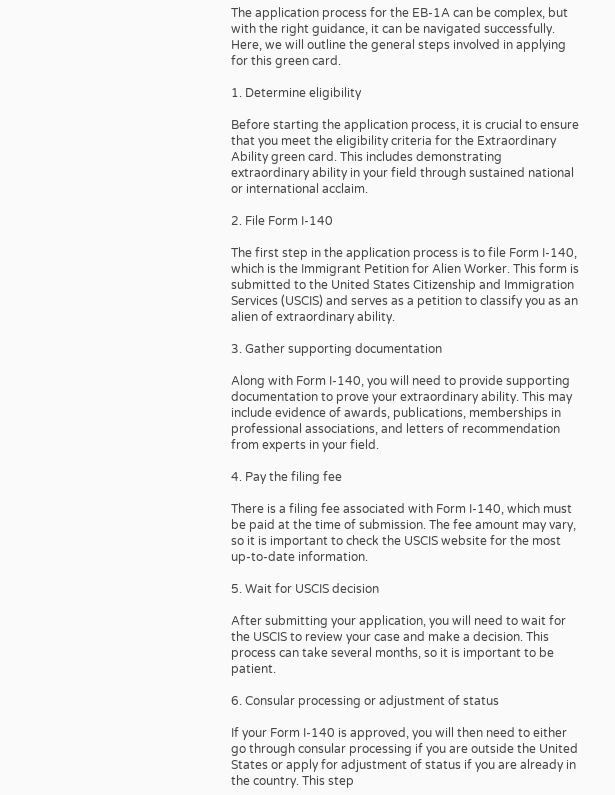The application process for the EB-1A can be complex, but with the right guidance, it can be navigated successfully. Here, we will outline the general steps involved in applying for this green card.

1. Determine eligibility

Before starting the application process, it is crucial to ensure that you meet the eligibility criteria for the Extraordinary Ability green card. This includes demonstrating extraordinary ability in your field through sustained national or international acclaim.

2. File Form I-140

The first step in the application process is to file Form I-140, which is the Immigrant Petition for Alien Worker. This form is submitted to the United States Citizenship and Immigration Services (USCIS) and serves as a petition to classify you as an alien of extraordinary ability.

3. Gather supporting documentation

Along with Form I-140, you will need to provide supporting documentation to prove your extraordinary ability. This may include evidence of awards, publications, memberships in professional associations, and letters of recommendation from experts in your field.

4. Pay the filing fee

There is a filing fee associated with Form I-140, which must be paid at the time of submission. The fee amount may vary, so it is important to check the USCIS website for the most up-to-date information.

5. Wait for USCIS decision

After submitting your application, you will need to wait for the USCIS to review your case and make a decision. This process can take several months, so it is important to be patient.

6. Consular processing or adjustment of status

If your Form I-140 is approved, you will then need to either go through consular processing if you are outside the United States or apply for adjustment of status if you are already in the country. This step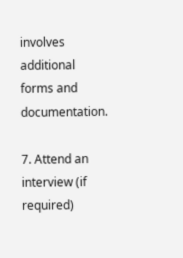involves additional forms and documentation.

7. Attend an interview (if required)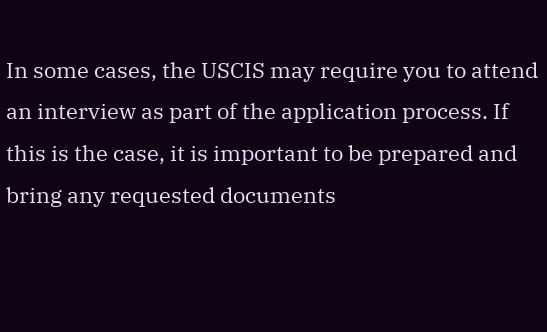In some cases, the USCIS may require you to attend an interview as part of the application process. If this is the case, it is important to be prepared and bring any requested documents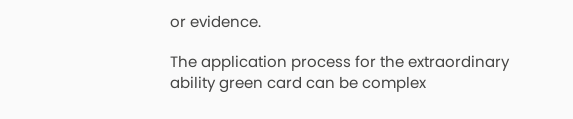or evidence.

The application process for the extraordinary ability green card can be complex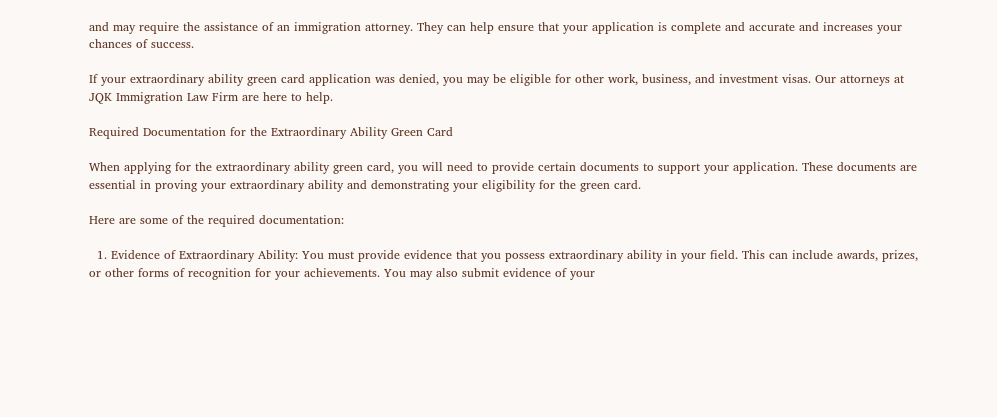and may require the assistance of an immigration attorney. They can help ensure that your application is complete and accurate and increases your chances of success.

If your extraordinary ability green card application was denied, you may be eligible for other work, business, and investment visas. Our attorneys at JQK Immigration Law Firm are here to help.

Required Documentation for the Extraordinary Ability Green Card

When applying for the extraordinary ability green card, you will need to provide certain documents to support your application. These documents are essential in proving your extraordinary ability and demonstrating your eligibility for the green card.

Here are some of the required documentation:

  1. Evidence of Extraordinary Ability: You must provide evidence that you possess extraordinary ability in your field. This can include awards, prizes, or other forms of recognition for your achievements. You may also submit evidence of your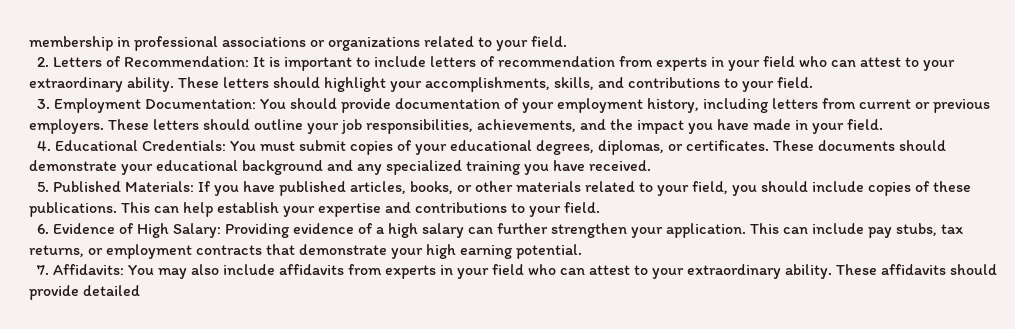membership in professional associations or organizations related to your field.
  2. Letters of Recommendation: It is important to include letters of recommendation from experts in your field who can attest to your extraordinary ability. These letters should highlight your accomplishments, skills, and contributions to your field.
  3. Employment Documentation: You should provide documentation of your employment history, including letters from current or previous employers. These letters should outline your job responsibilities, achievements, and the impact you have made in your field.
  4. Educational Credentials: You must submit copies of your educational degrees, diplomas, or certificates. These documents should demonstrate your educational background and any specialized training you have received.
  5. Published Materials: If you have published articles, books, or other materials related to your field, you should include copies of these publications. This can help establish your expertise and contributions to your field.
  6. Evidence of High Salary: Providing evidence of a high salary can further strengthen your application. This can include pay stubs, tax returns, or employment contracts that demonstrate your high earning potential.
  7. Affidavits: You may also include affidavits from experts in your field who can attest to your extraordinary ability. These affidavits should provide detailed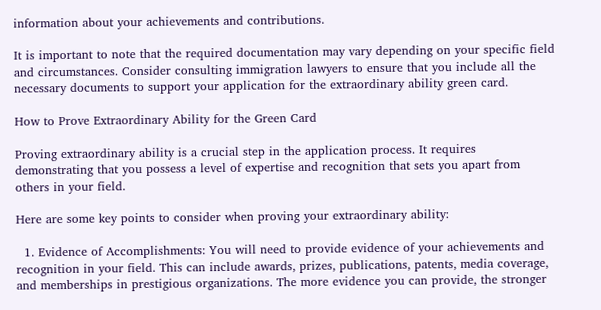information about your achievements and contributions.

It is important to note that the required documentation may vary depending on your specific field and circumstances. Consider consulting immigration lawyers to ensure that you include all the necessary documents to support your application for the extraordinary ability green card.

How to Prove Extraordinary Ability for the Green Card

Proving extraordinary ability is a crucial step in the application process. It requires demonstrating that you possess a level of expertise and recognition that sets you apart from others in your field.

Here are some key points to consider when proving your extraordinary ability:

  1. Evidence of Accomplishments: You will need to provide evidence of your achievements and recognition in your field. This can include awards, prizes, publications, patents, media coverage, and memberships in prestigious organizations. The more evidence you can provide, the stronger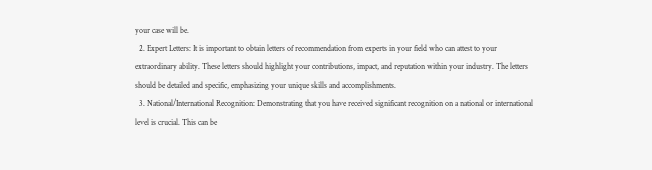your case will be.
  2. Expert Letters: It is important to obtain letters of recommendation from experts in your field who can attest to your extraordinary ability. These letters should highlight your contributions, impact, and reputation within your industry. The letters should be detailed and specific, emphasizing your unique skills and accomplishments.
  3. National/International Recognition: Demonstrating that you have received significant recognition on a national or international level is crucial. This can be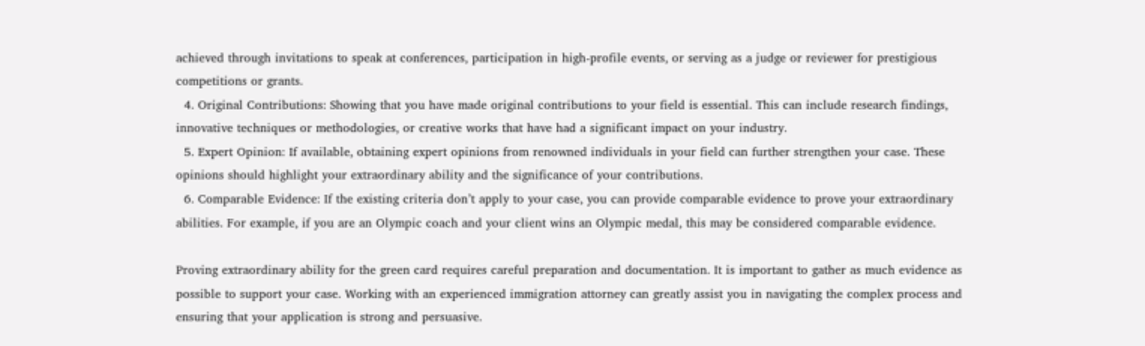achieved through invitations to speak at conferences, participation in high-profile events, or serving as a judge or reviewer for prestigious competitions or grants.
  4. Original Contributions: Showing that you have made original contributions to your field is essential. This can include research findings, innovative techniques or methodologies, or creative works that have had a significant impact on your industry.
  5. Expert Opinion: If available, obtaining expert opinions from renowned individuals in your field can further strengthen your case. These opinions should highlight your extraordinary ability and the significance of your contributions.
  6. Comparable Evidence: If the existing criteria don’t apply to your case, you can provide comparable evidence to prove your extraordinary abilities. For example, if you are an Olympic coach and your client wins an Olympic medal, this may be considered comparable evidence.

Proving extraordinary ability for the green card requires careful preparation and documentation. It is important to gather as much evidence as possible to support your case. Working with an experienced immigration attorney can greatly assist you in navigating the complex process and ensuring that your application is strong and persuasive.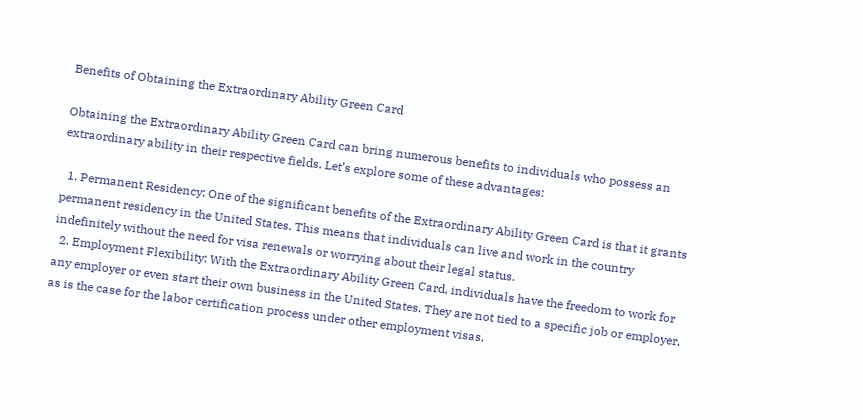Benefits of Obtaining the Extraordinary Ability Green Card

Obtaining the Extraordinary Ability Green Card can bring numerous benefits to individuals who possess an extraordinary ability in their respective fields. Let’s explore some of these advantages:

  1. Permanent Residency: One of the significant benefits of the Extraordinary Ability Green Card is that it grants permanent residency in the United States. This means that individuals can live and work in the country indefinitely without the need for visa renewals or worrying about their legal status.
  2. Employment Flexibility: With the Extraordinary Ability Green Card, individuals have the freedom to work for any employer or even start their own business in the United States. They are not tied to a specific job or employer, as is the case for the labor certification process under other employment visas.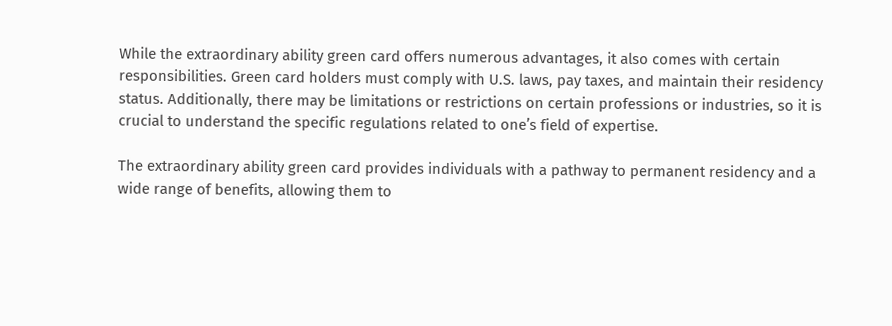While the extraordinary ability green card offers numerous advantages, it also comes with certain responsibilities. Green card holders must comply with U.S. laws, pay taxes, and maintain their residency status. Additionally, there may be limitations or restrictions on certain professions or industries, so it is crucial to understand the specific regulations related to one’s field of expertise.

The extraordinary ability green card provides individuals with a pathway to permanent residency and a wide range of benefits, allowing them to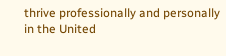thrive professionally and personally in the United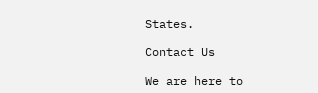States.

Contact Us

We are here to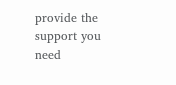provide the support you need